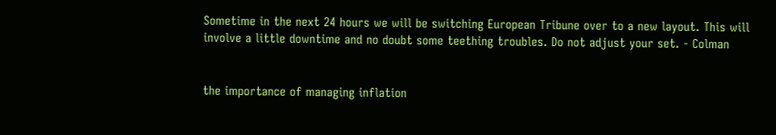Sometime in the next 24 hours we will be switching European Tribune over to a new layout. This will involve a little downtime and no doubt some teething troubles. Do not adjust your set. - Colman


the importance of managing inflation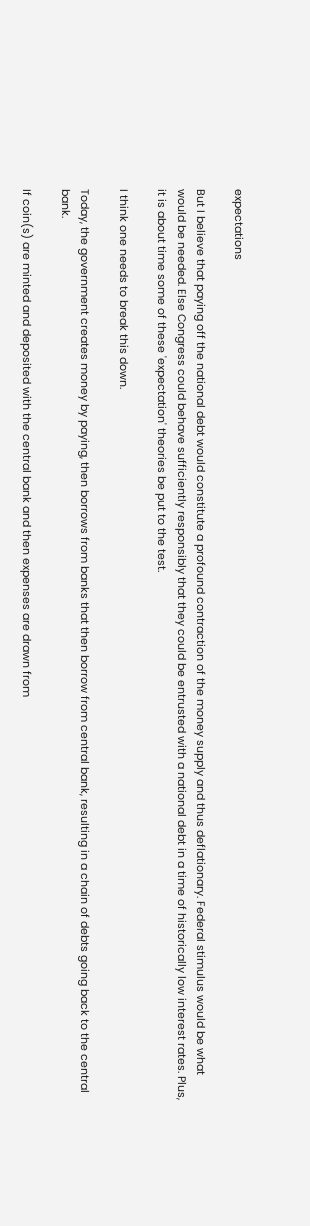expectations

But I believe that paying off the national debt would constitute a profound contraction of the money supply and thus deflationary. Federal stimulus would be what would be needed. Else Congress could behave sufficiently responsibly that they could be entrusted with a national debt in a time of historically low interest rates. Plus, it is about time some of these 'expectation' theories be put to the test.

I think one needs to break this down.

Today, the government creates money by paying, then borrows from banks that then borrow from central bank, resulting in a chain of debts going back to the central bank.

If coin(s) are minted and deposited with the central bank and then expenses are drawn from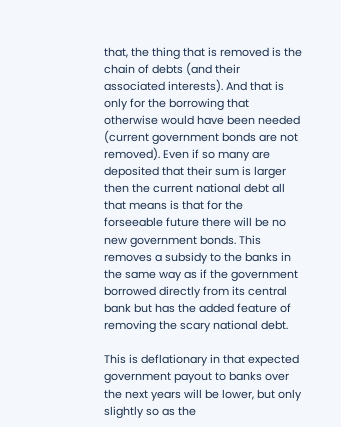that, the thing that is removed is the chain of debts (and their associated interests). And that is only for the borrowing that otherwise would have been needed (current government bonds are not removed). Even if so many are deposited that their sum is larger then the current national debt all that means is that for the forseeable future there will be no new government bonds. This removes a subsidy to the banks in the same way as if the government borrowed directly from its central bank but has the added feature of removing the scary national debt.

This is deflationary in that expected government payout to banks over the next years will be lower, but only slightly so as the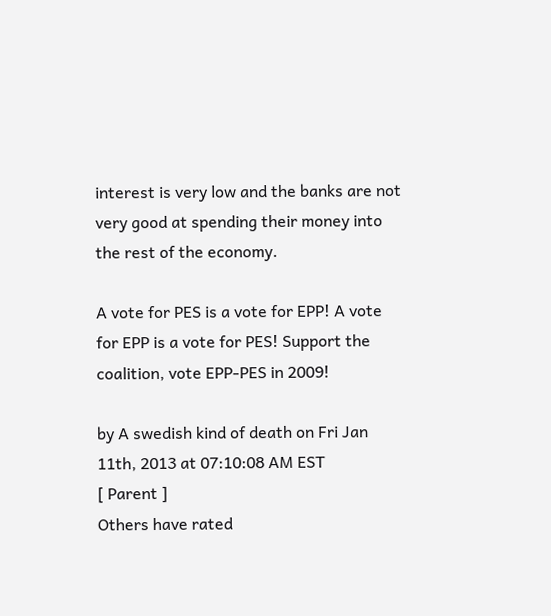interest is very low and the banks are not very good at spending their money into the rest of the economy.

A vote for PES is a vote for EPP! A vote for EPP is a vote for PES! Support the coalition, vote EPP-PES in 2009!

by A swedish kind of death on Fri Jan 11th, 2013 at 07:10:08 AM EST
[ Parent ]
Others have rated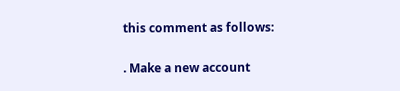this comment as follows:

. Make a new account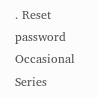. Reset password
Occasional Series